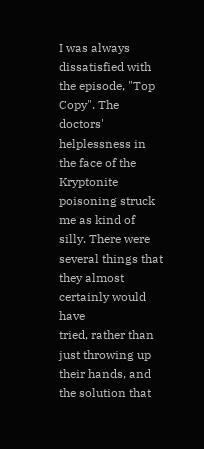I was always dissatisfied with the episode, "Top Copy". The doctors'
helplessness in the face of the Kryptonite poisoning struck me as kind of
silly. There were several things that they almost certainly would have
tried, rather than just throwing up their hands, and the solution that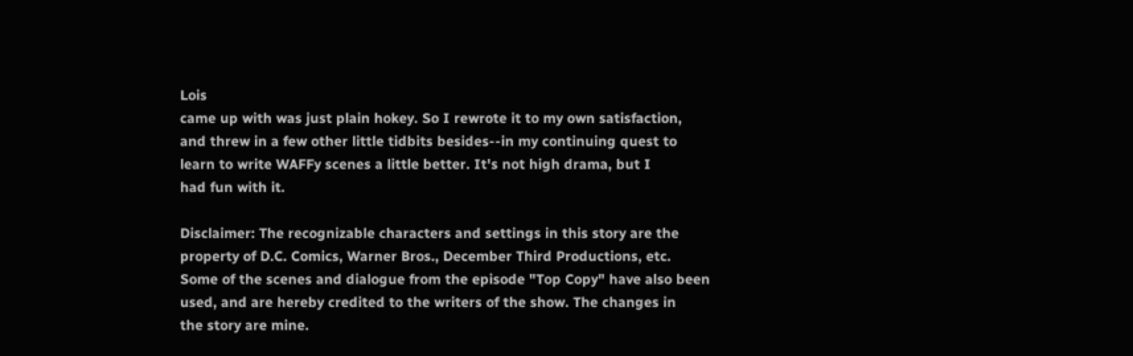Lois
came up with was just plain hokey. So I rewrote it to my own satisfaction,
and threw in a few other little tidbits besides--in my continuing quest to
learn to write WAFFy scenes a little better. It's not high drama, but I
had fun with it.

Disclaimer: The recognizable characters and settings in this story are the
property of D.C. Comics, Warner Bros., December Third Productions, etc.
Some of the scenes and dialogue from the episode "Top Copy" have also been
used, and are hereby credited to the writers of the show. The changes in
the story are mine.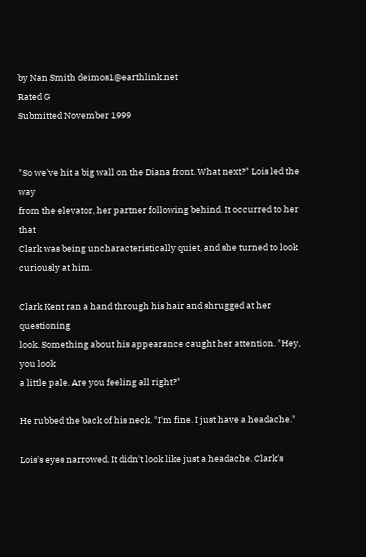by Nan Smith deimos1@earthlink.net
Rated G
Submitted November 1999


"So we've hit a big wall on the Diana front. What next?" Lois led the way
from the elevator, her partner following behind. It occurred to her that
Clark was being uncharacteristically quiet, and she turned to look
curiously at him.

Clark Kent ran a hand through his hair and shrugged at her questioning
look. Something about his appearance caught her attention. "Hey, you look
a little pale. Are you feeling all right?"

He rubbed the back of his neck. "I'm fine. I just have a headache."

Lois's eyes narrowed. It didn't look like just a headache. Clark's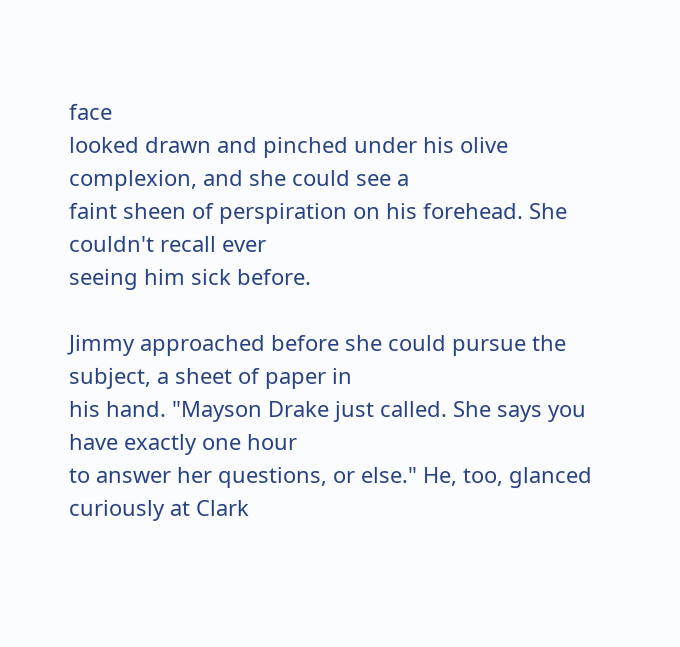face
looked drawn and pinched under his olive complexion, and she could see a
faint sheen of perspiration on his forehead. She couldn't recall ever
seeing him sick before.

Jimmy approached before she could pursue the subject, a sheet of paper in
his hand. "Mayson Drake just called. She says you have exactly one hour
to answer her questions, or else." He, too, glanced curiously at Clark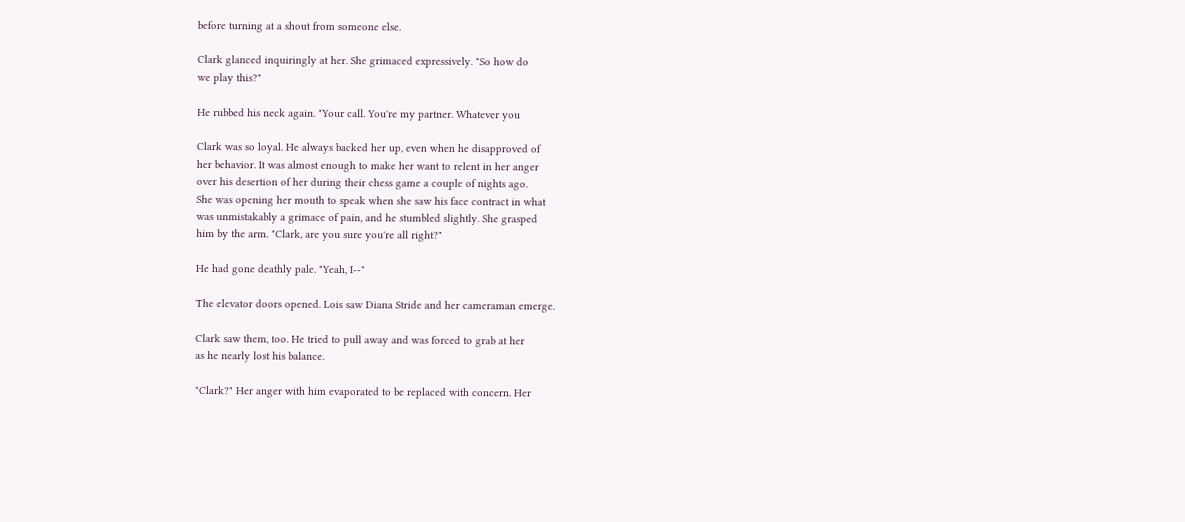before turning at a shout from someone else.

Clark glanced inquiringly at her. She grimaced expressively. "So how do
we play this?"

He rubbed his neck again. "Your call. You're my partner. Whatever you

Clark was so loyal. He always backed her up, even when he disapproved of
her behavior. It was almost enough to make her want to relent in her anger
over his desertion of her during their chess game a couple of nights ago.
She was opening her mouth to speak when she saw his face contract in what
was unmistakably a grimace of pain, and he stumbled slightly. She grasped
him by the arm. "Clark, are you sure you're all right?"

He had gone deathly pale. "Yeah, I--"

The elevator doors opened. Lois saw Diana Stride and her cameraman emerge.

Clark saw them, too. He tried to pull away and was forced to grab at her
as he nearly lost his balance.

"Clark?" Her anger with him evaporated to be replaced with concern. Her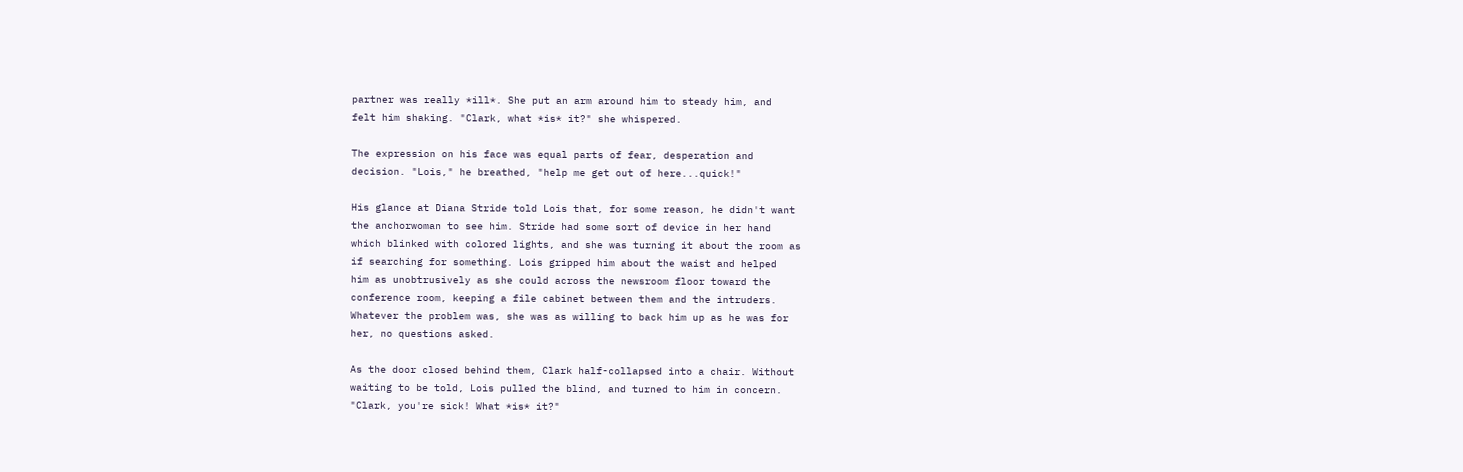partner was really *ill*. She put an arm around him to steady him, and
felt him shaking. "Clark, what *is* it?" she whispered.

The expression on his face was equal parts of fear, desperation and
decision. "Lois," he breathed, "help me get out of here...quick!"

His glance at Diana Stride told Lois that, for some reason, he didn't want
the anchorwoman to see him. Stride had some sort of device in her hand
which blinked with colored lights, and she was turning it about the room as
if searching for something. Lois gripped him about the waist and helped
him as unobtrusively as she could across the newsroom floor toward the
conference room, keeping a file cabinet between them and the intruders.
Whatever the problem was, she was as willing to back him up as he was for
her, no questions asked.

As the door closed behind them, Clark half-collapsed into a chair. Without
waiting to be told, Lois pulled the blind, and turned to him in concern.
"Clark, you're sick! What *is* it?"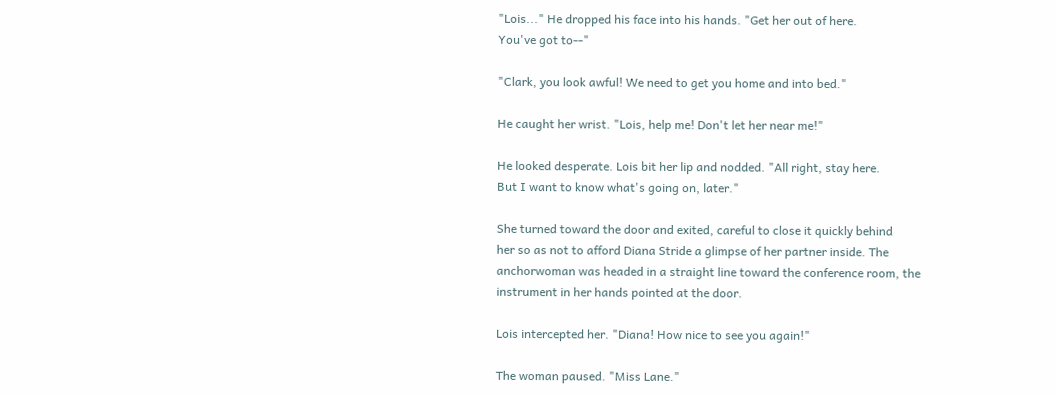"Lois..." He dropped his face into his hands. "Get her out of here.
You've got to--"

"Clark, you look awful! We need to get you home and into bed."

He caught her wrist. "Lois, help me! Don't let her near me!"

He looked desperate. Lois bit her lip and nodded. "All right, stay here.
But I want to know what's going on, later."

She turned toward the door and exited, careful to close it quickly behind
her so as not to afford Diana Stride a glimpse of her partner inside. The
anchorwoman was headed in a straight line toward the conference room, the
instrument in her hands pointed at the door.

Lois intercepted her. "Diana! How nice to see you again!"

The woman paused. "Miss Lane."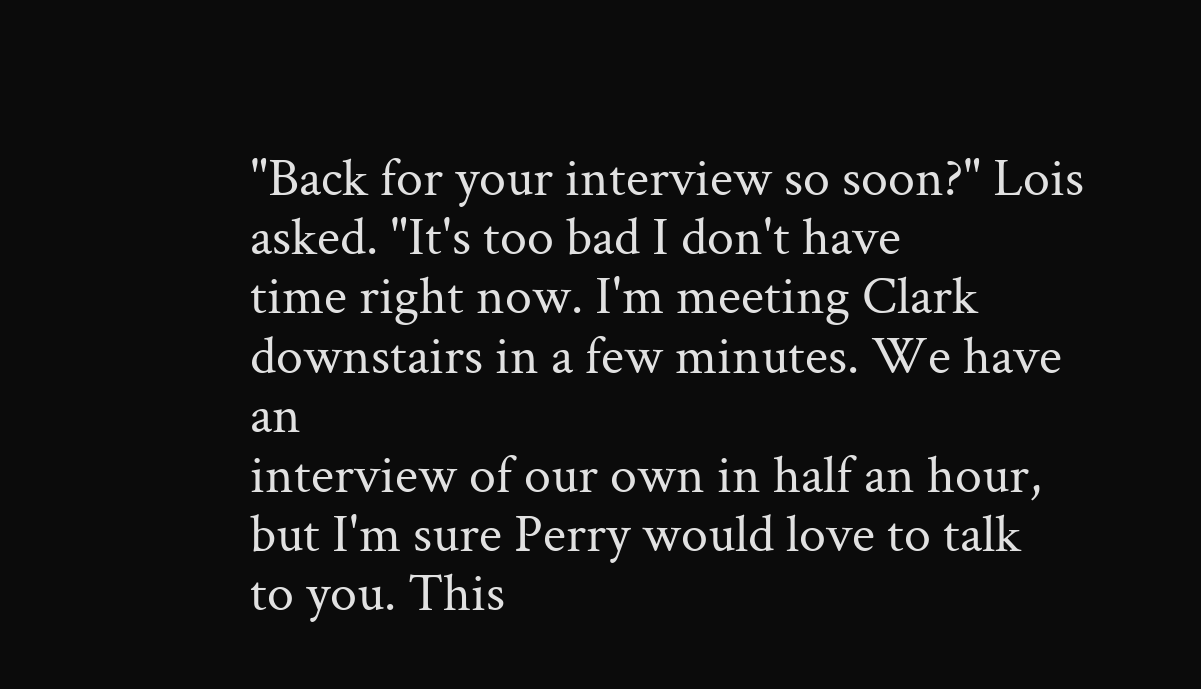"Back for your interview so soon?" Lois asked. "It's too bad I don't have
time right now. I'm meeting Clark downstairs in a few minutes. We have an
interview of our own in half an hour, but I'm sure Perry would love to talk
to you. This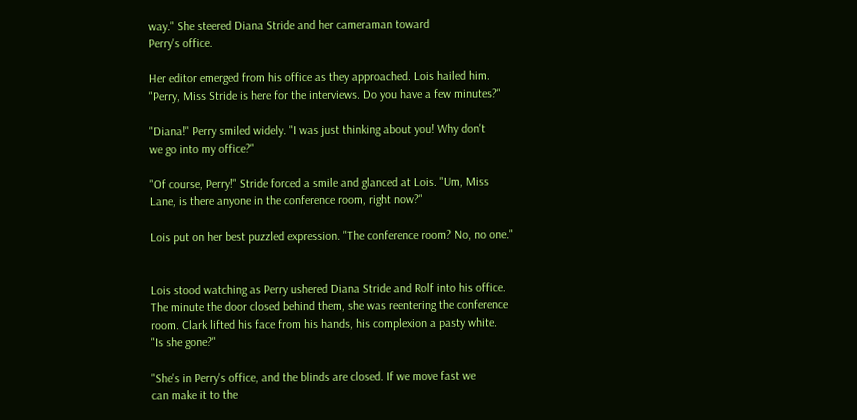way." She steered Diana Stride and her cameraman toward
Perry's office.

Her editor emerged from his office as they approached. Lois hailed him.
"Perry, Miss Stride is here for the interviews. Do you have a few minutes?"

"Diana!" Perry smiled widely. "I was just thinking about you! Why don't
we go into my office?"

"Of course, Perry!" Stride forced a smile and glanced at Lois. "Um, Miss
Lane, is there anyone in the conference room, right now?"

Lois put on her best puzzled expression. "The conference room? No, no one."


Lois stood watching as Perry ushered Diana Stride and Rolf into his office.
The minute the door closed behind them, she was reentering the conference
room. Clark lifted his face from his hands, his complexion a pasty white.
"Is she gone?"

"She's in Perry's office, and the blinds are closed. If we move fast we
can make it to the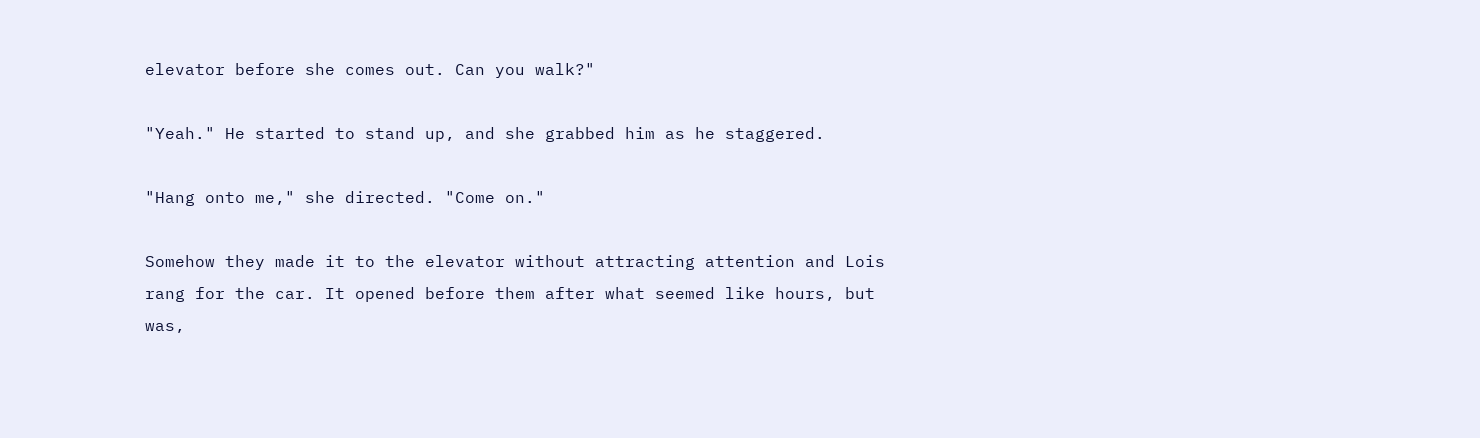elevator before she comes out. Can you walk?"

"Yeah." He started to stand up, and she grabbed him as he staggered.

"Hang onto me," she directed. "Come on."

Somehow they made it to the elevator without attracting attention and Lois
rang for the car. It opened before them after what seemed like hours, but
was,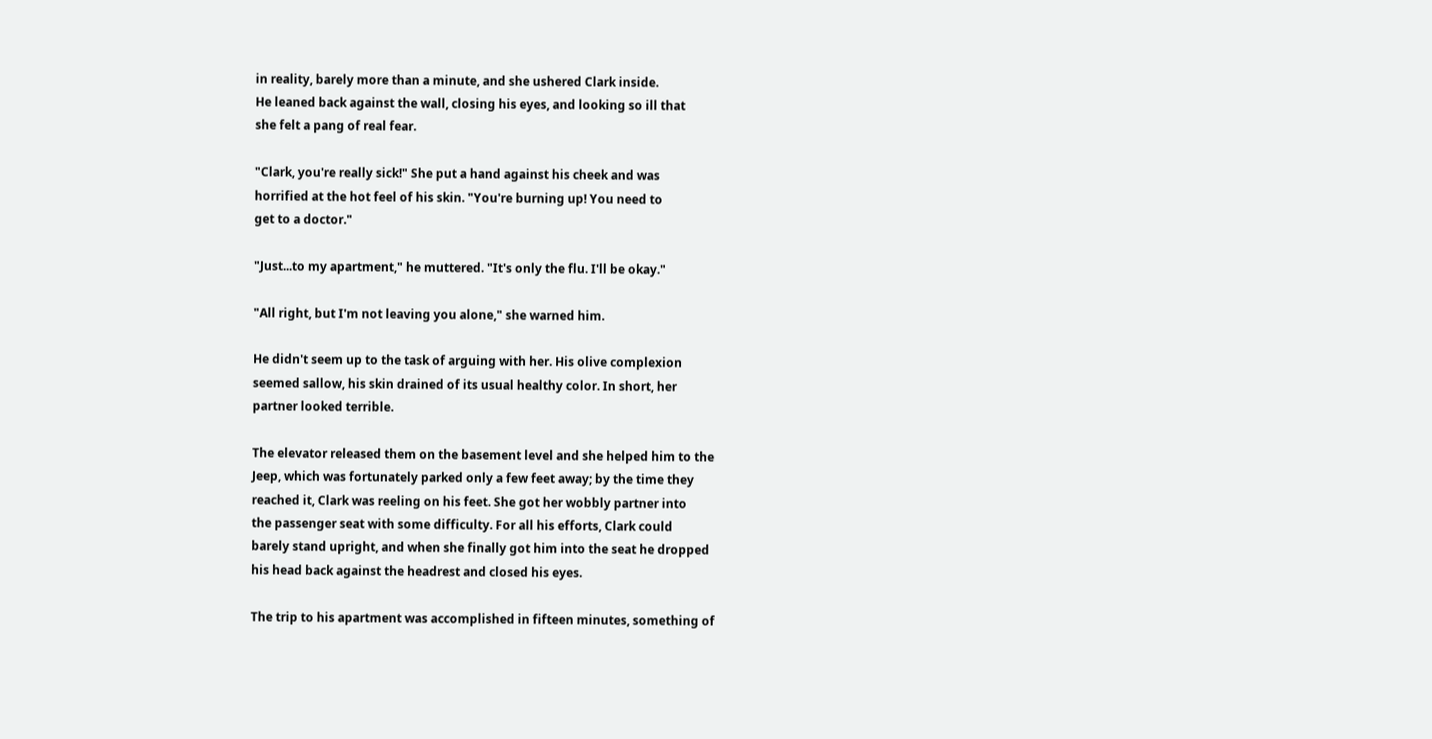in reality, barely more than a minute, and she ushered Clark inside.
He leaned back against the wall, closing his eyes, and looking so ill that
she felt a pang of real fear.

"Clark, you're really sick!" She put a hand against his cheek and was
horrified at the hot feel of his skin. "You're burning up! You need to
get to a doctor."

"Just...to my apartment," he muttered. "It's only the flu. I'll be okay."

"All right, but I'm not leaving you alone," she warned him.

He didn't seem up to the task of arguing with her. His olive complexion
seemed sallow, his skin drained of its usual healthy color. In short, her
partner looked terrible.

The elevator released them on the basement level and she helped him to the
Jeep, which was fortunately parked only a few feet away; by the time they
reached it, Clark was reeling on his feet. She got her wobbly partner into
the passenger seat with some difficulty. For all his efforts, Clark could
barely stand upright, and when she finally got him into the seat he dropped
his head back against the headrest and closed his eyes.

The trip to his apartment was accomplished in fifteen minutes, something of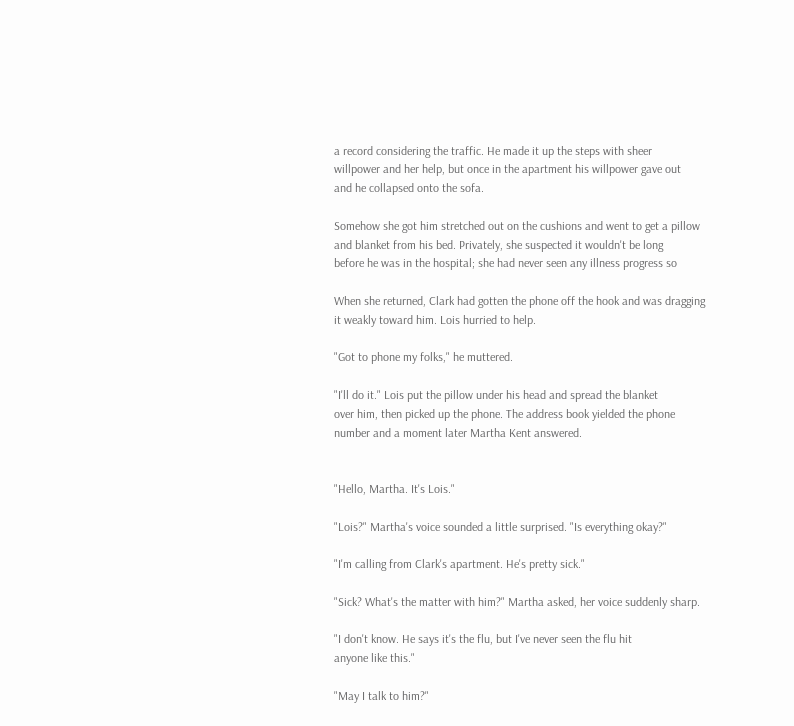a record considering the traffic. He made it up the steps with sheer
willpower and her help, but once in the apartment his willpower gave out
and he collapsed onto the sofa.

Somehow she got him stretched out on the cushions and went to get a pillow
and blanket from his bed. Privately, she suspected it wouldn't be long
before he was in the hospital; she had never seen any illness progress so

When she returned, Clark had gotten the phone off the hook and was dragging
it weakly toward him. Lois hurried to help.

"Got to phone my folks," he muttered.

"I'll do it." Lois put the pillow under his head and spread the blanket
over him, then picked up the phone. The address book yielded the phone
number and a moment later Martha Kent answered.


"Hello, Martha. It's Lois."

"Lois?" Martha's voice sounded a little surprised. "Is everything okay?"

"I'm calling from Clark's apartment. He's pretty sick."

"Sick? What's the matter with him?" Martha asked, her voice suddenly sharp.

"I don't know. He says it's the flu, but I've never seen the flu hit
anyone like this."

"May I talk to him?"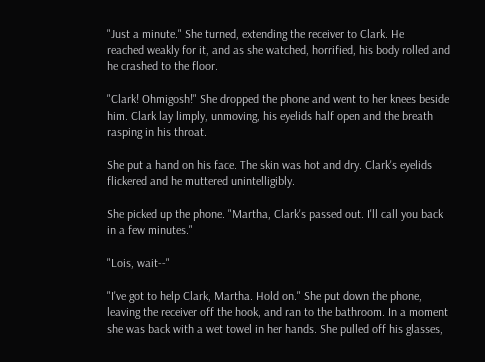"Just a minute." She turned, extending the receiver to Clark. He
reached weakly for it, and as she watched, horrified, his body rolled and
he crashed to the floor.

"Clark! Ohmigosh!" She dropped the phone and went to her knees beside
him. Clark lay limply, unmoving, his eyelids half open and the breath
rasping in his throat.

She put a hand on his face. The skin was hot and dry. Clark's eyelids
flickered and he muttered unintelligibly.

She picked up the phone. "Martha, Clark's passed out. I'll call you back
in a few minutes."

"Lois, wait--"

"I've got to help Clark, Martha. Hold on." She put down the phone,
leaving the receiver off the hook, and ran to the bathroom. In a moment
she was back with a wet towel in her hands. She pulled off his glasses,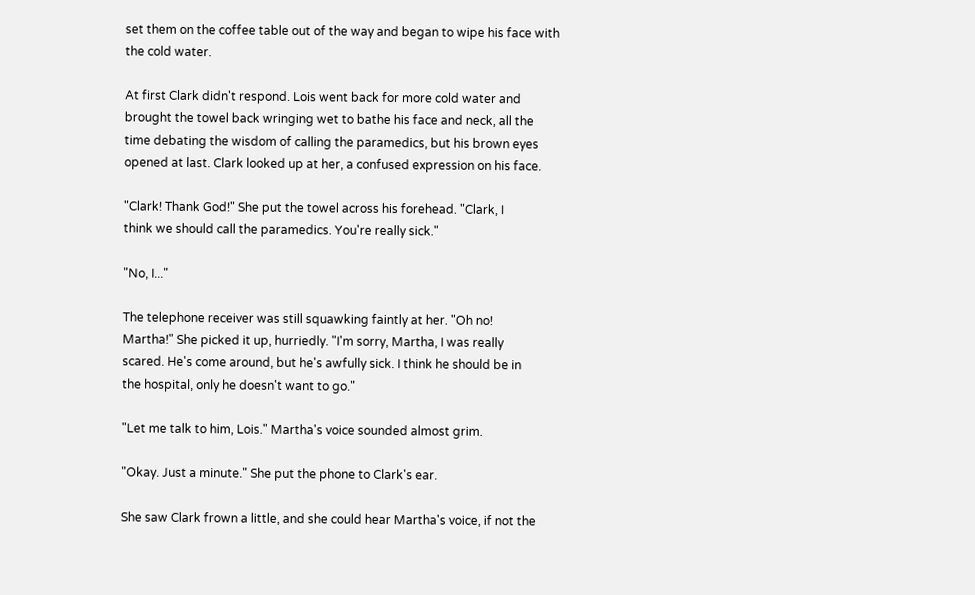set them on the coffee table out of the way and began to wipe his face with
the cold water.

At first Clark didn't respond. Lois went back for more cold water and
brought the towel back wringing wet to bathe his face and neck, all the
time debating the wisdom of calling the paramedics, but his brown eyes
opened at last. Clark looked up at her, a confused expression on his face.

"Clark! Thank God!" She put the towel across his forehead. "Clark, I
think we should call the paramedics. You're really sick."

"No, I..."

The telephone receiver was still squawking faintly at her. "Oh no!
Martha!" She picked it up, hurriedly. "I'm sorry, Martha, I was really
scared. He's come around, but he's awfully sick. I think he should be in
the hospital, only he doesn't want to go."

"Let me talk to him, Lois." Martha's voice sounded almost grim.

"Okay. Just a minute." She put the phone to Clark's ear.

She saw Clark frown a little, and she could hear Martha's voice, if not the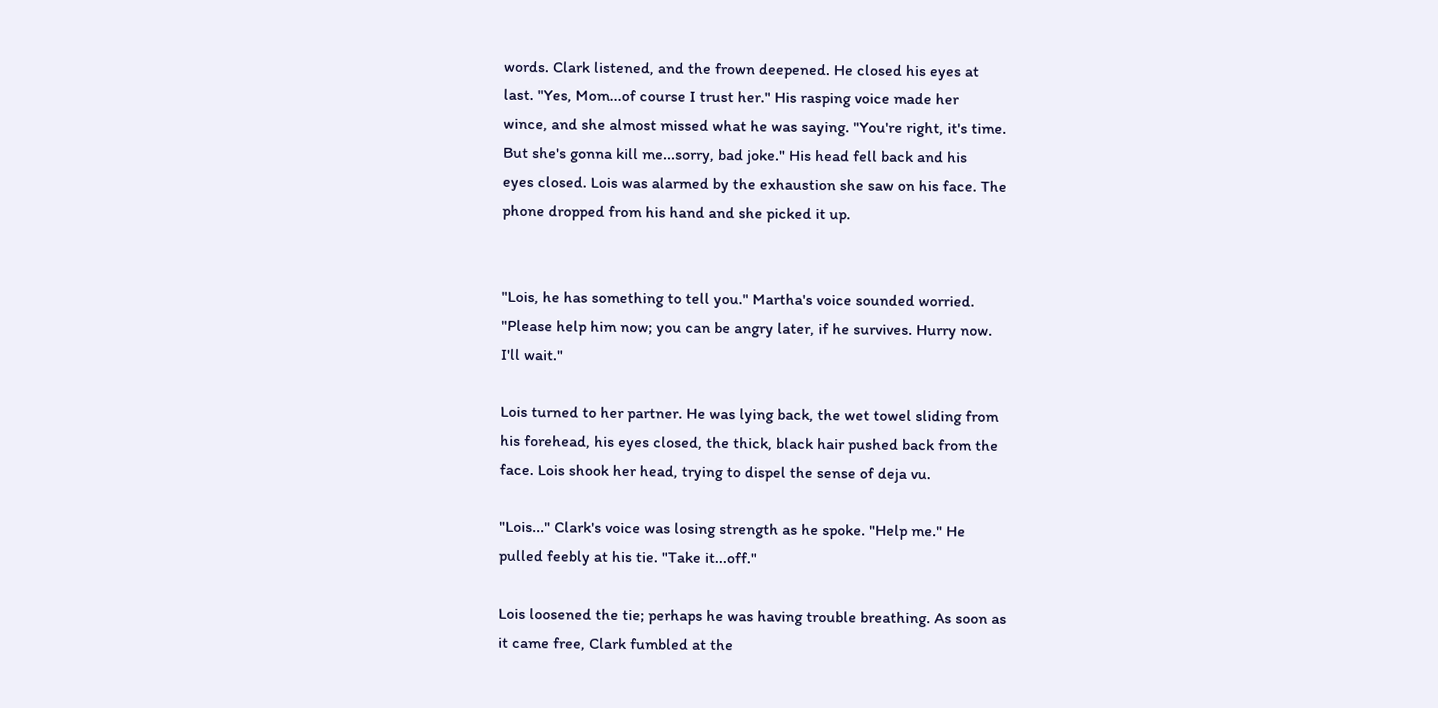words. Clark listened, and the frown deepened. He closed his eyes at
last. "Yes, Mom...of course I trust her." His rasping voice made her
wince, and she almost missed what he was saying. "You're right, it's time.
But she's gonna kill me...sorry, bad joke." His head fell back and his
eyes closed. Lois was alarmed by the exhaustion she saw on his face. The
phone dropped from his hand and she picked it up.


"Lois, he has something to tell you." Martha's voice sounded worried.
"Please help him now; you can be angry later, if he survives. Hurry now.
I'll wait."

Lois turned to her partner. He was lying back, the wet towel sliding from
his forehead, his eyes closed, the thick, black hair pushed back from the
face. Lois shook her head, trying to dispel the sense of deja vu.

"Lois..." Clark's voice was losing strength as he spoke. "Help me." He
pulled feebly at his tie. "Take it...off."

Lois loosened the tie; perhaps he was having trouble breathing. As soon as
it came free, Clark fumbled at the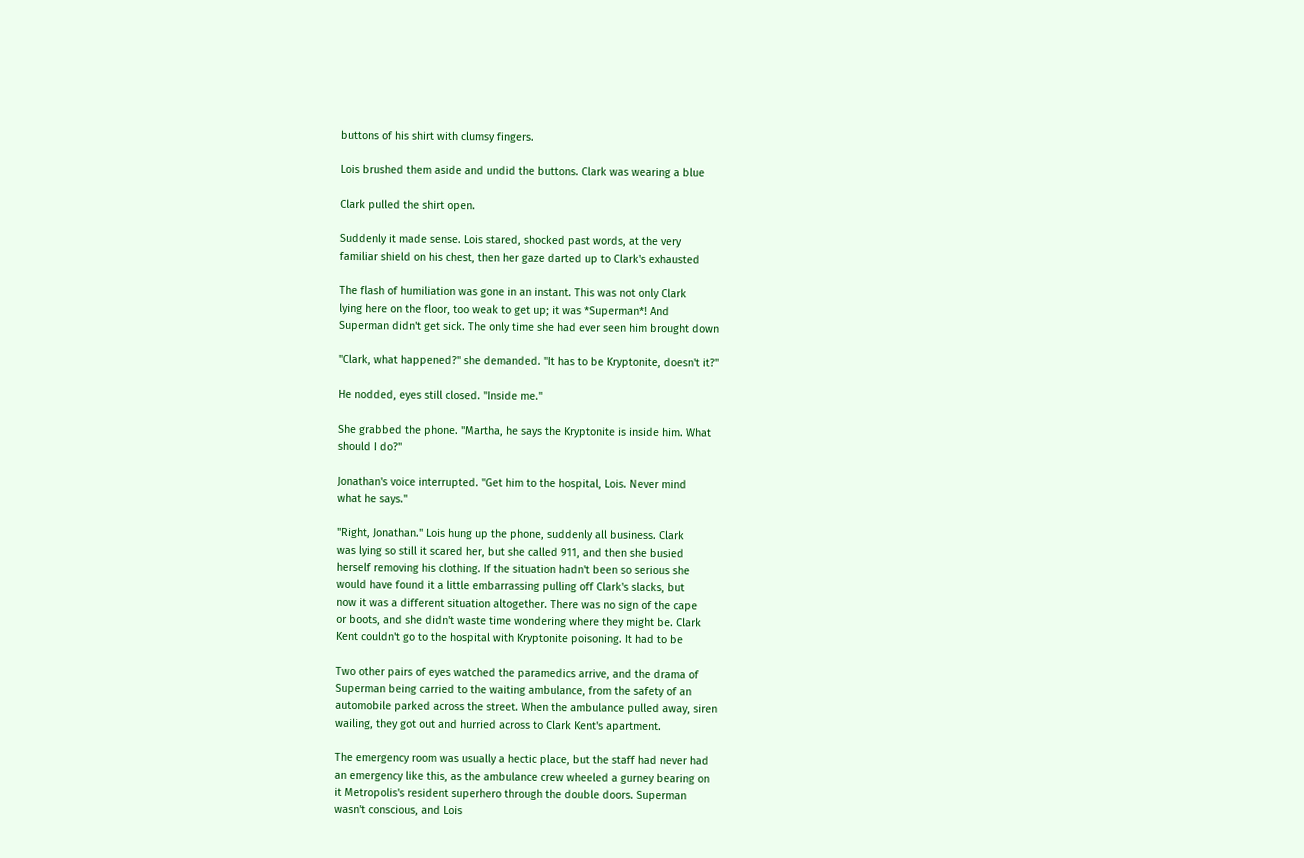buttons of his shirt with clumsy fingers.

Lois brushed them aside and undid the buttons. Clark was wearing a blue

Clark pulled the shirt open.

Suddenly it made sense. Lois stared, shocked past words, at the very
familiar shield on his chest, then her gaze darted up to Clark's exhausted

The flash of humiliation was gone in an instant. This was not only Clark
lying here on the floor, too weak to get up; it was *Superman*! And
Superman didn't get sick. The only time she had ever seen him brought down

"Clark, what happened?" she demanded. "It has to be Kryptonite, doesn't it?"

He nodded, eyes still closed. "Inside me."

She grabbed the phone. "Martha, he says the Kryptonite is inside him. What
should I do?"

Jonathan's voice interrupted. "Get him to the hospital, Lois. Never mind
what he says."

"Right, Jonathan." Lois hung up the phone, suddenly all business. Clark
was lying so still it scared her, but she called 911, and then she busied
herself removing his clothing. If the situation hadn't been so serious she
would have found it a little embarrassing pulling off Clark's slacks, but
now it was a different situation altogether. There was no sign of the cape
or boots, and she didn't waste time wondering where they might be. Clark
Kent couldn't go to the hospital with Kryptonite poisoning. It had to be

Two other pairs of eyes watched the paramedics arrive, and the drama of
Superman being carried to the waiting ambulance, from the safety of an
automobile parked across the street. When the ambulance pulled away, siren
wailing, they got out and hurried across to Clark Kent's apartment.

The emergency room was usually a hectic place, but the staff had never had
an emergency like this, as the ambulance crew wheeled a gurney bearing on
it Metropolis's resident superhero through the double doors. Superman
wasn't conscious, and Lois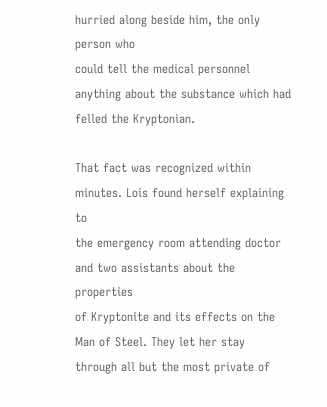hurried along beside him, the only person who
could tell the medical personnel anything about the substance which had
felled the Kryptonian.

That fact was recognized within minutes. Lois found herself explaining to
the emergency room attending doctor and two assistants about the properties
of Kryptonite and its effects on the Man of Steel. They let her stay
through all but the most private of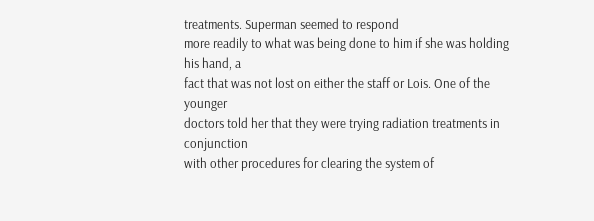treatments. Superman seemed to respond
more readily to what was being done to him if she was holding his hand, a
fact that was not lost on either the staff or Lois. One of the younger
doctors told her that they were trying radiation treatments in conjunction
with other procedures for clearing the system of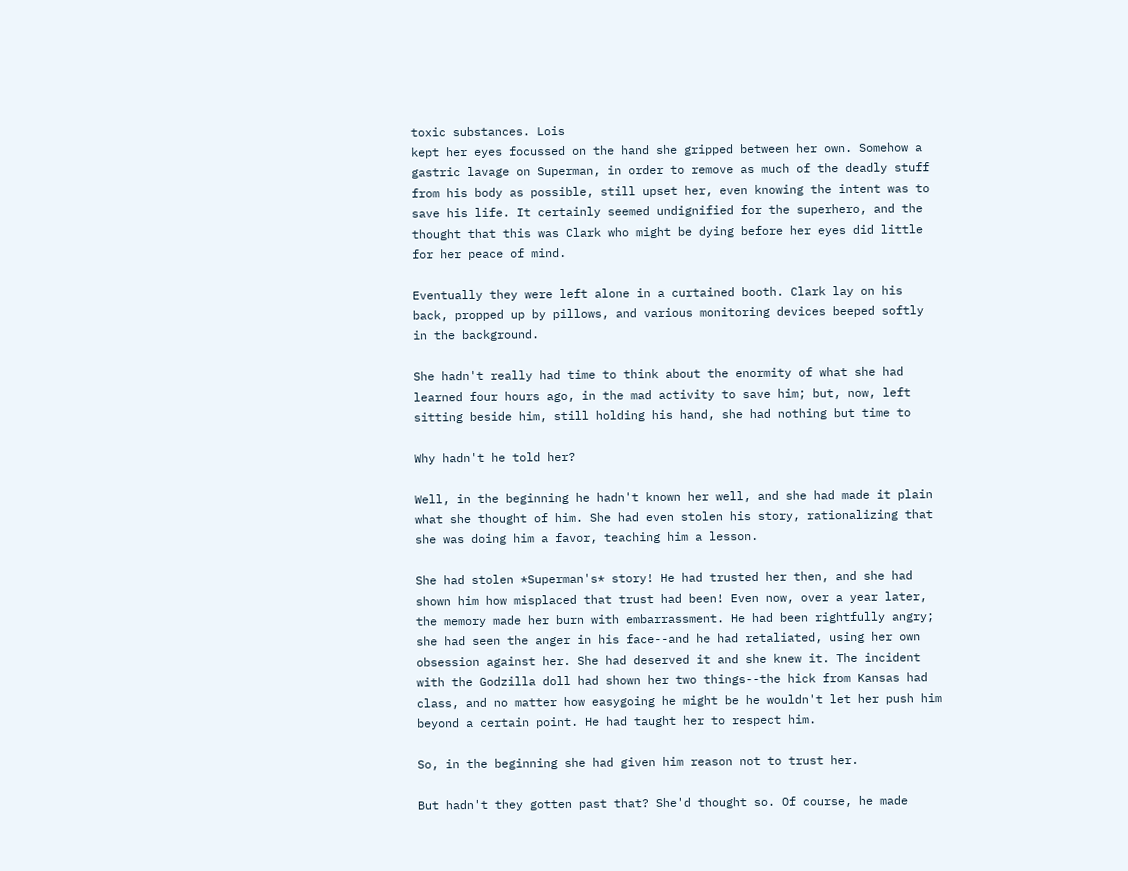toxic substances. Lois
kept her eyes focussed on the hand she gripped between her own. Somehow a
gastric lavage on Superman, in order to remove as much of the deadly stuff
from his body as possible, still upset her, even knowing the intent was to
save his life. It certainly seemed undignified for the superhero, and the
thought that this was Clark who might be dying before her eyes did little
for her peace of mind.

Eventually they were left alone in a curtained booth. Clark lay on his
back, propped up by pillows, and various monitoring devices beeped softly
in the background.

She hadn't really had time to think about the enormity of what she had
learned four hours ago, in the mad activity to save him; but, now, left
sitting beside him, still holding his hand, she had nothing but time to

Why hadn't he told her?

Well, in the beginning he hadn't known her well, and she had made it plain
what she thought of him. She had even stolen his story, rationalizing that
she was doing him a favor, teaching him a lesson.

She had stolen *Superman's* story! He had trusted her then, and she had
shown him how misplaced that trust had been! Even now, over a year later,
the memory made her burn with embarrassment. He had been rightfully angry;
she had seen the anger in his face--and he had retaliated, using her own
obsession against her. She had deserved it and she knew it. The incident
with the Godzilla doll had shown her two things--the hick from Kansas had
class, and no matter how easygoing he might be he wouldn't let her push him
beyond a certain point. He had taught her to respect him.

So, in the beginning she had given him reason not to trust her.

But hadn't they gotten past that? She'd thought so. Of course, he made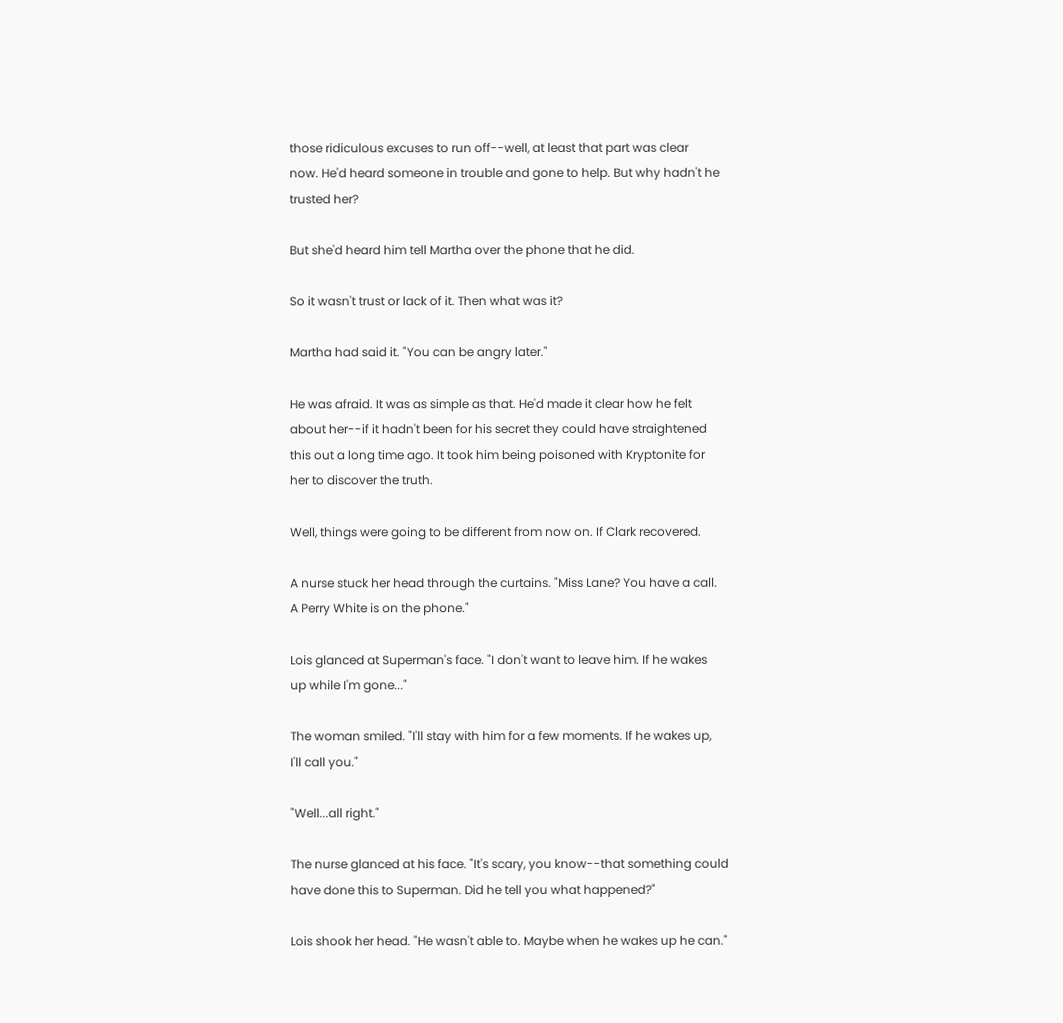those ridiculous excuses to run off--well, at least that part was clear
now. He'd heard someone in trouble and gone to help. But why hadn't he
trusted her?

But she'd heard him tell Martha over the phone that he did.

So it wasn't trust or lack of it. Then what was it?

Martha had said it. "You can be angry later."

He was afraid. It was as simple as that. He'd made it clear how he felt
about her--if it hadn't been for his secret they could have straightened
this out a long time ago. It took him being poisoned with Kryptonite for
her to discover the truth.

Well, things were going to be different from now on. If Clark recovered.

A nurse stuck her head through the curtains. "Miss Lane? You have a call.
A Perry White is on the phone."

Lois glanced at Superman's face. "I don't want to leave him. If he wakes
up while I'm gone..."

The woman smiled. "I'll stay with him for a few moments. If he wakes up,
I'll call you."

"Well...all right."

The nurse glanced at his face. "It's scary, you know--that something could
have done this to Superman. Did he tell you what happened?"

Lois shook her head. "He wasn't able to. Maybe when he wakes up he can."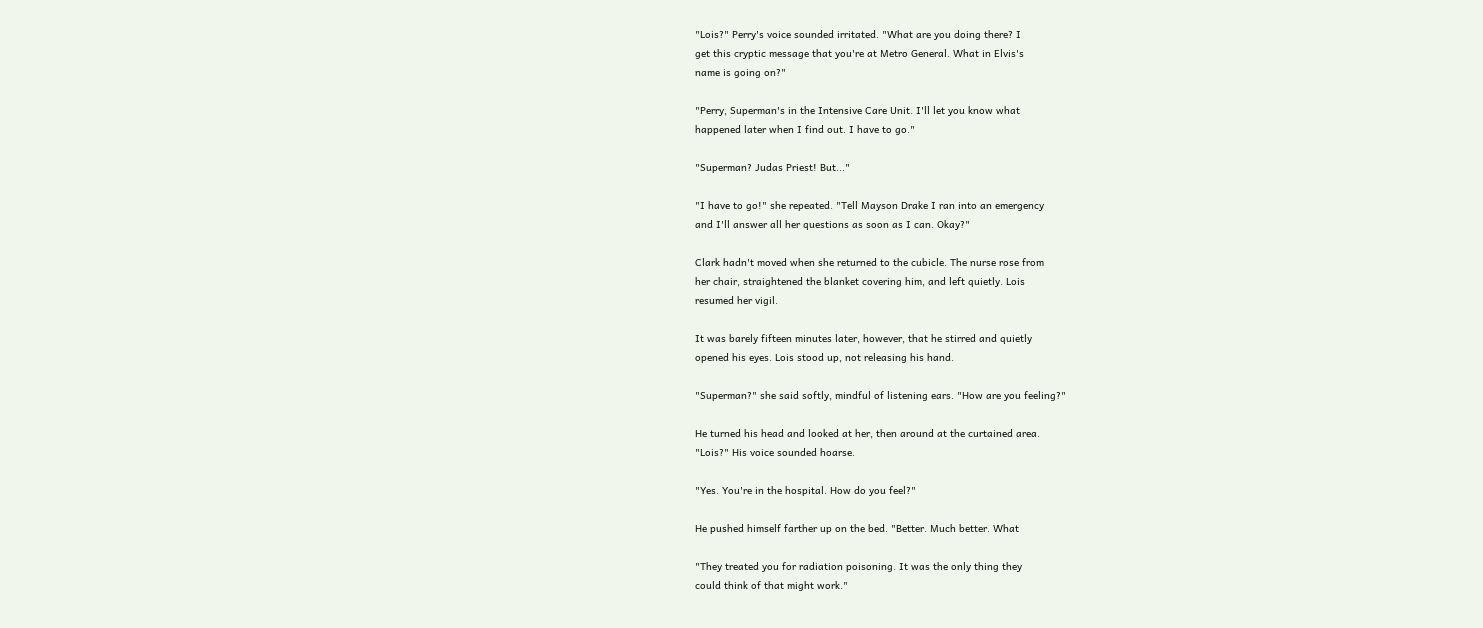"Lois?" Perry's voice sounded irritated. "What are you doing there? I
get this cryptic message that you're at Metro General. What in Elvis's
name is going on?"

"Perry, Superman's in the Intensive Care Unit. I'll let you know what
happened later when I find out. I have to go."

"Superman? Judas Priest! But..."

"I have to go!" she repeated. "Tell Mayson Drake I ran into an emergency
and I'll answer all her questions as soon as I can. Okay?"

Clark hadn't moved when she returned to the cubicle. The nurse rose from
her chair, straightened the blanket covering him, and left quietly. Lois
resumed her vigil.

It was barely fifteen minutes later, however, that he stirred and quietly
opened his eyes. Lois stood up, not releasing his hand.

"Superman?" she said softly, mindful of listening ears. "How are you feeling?"

He turned his head and looked at her, then around at the curtained area.
"Lois?" His voice sounded hoarse.

"Yes. You're in the hospital. How do you feel?"

He pushed himself farther up on the bed. "Better. Much better. What

"They treated you for radiation poisoning. It was the only thing they
could think of that might work."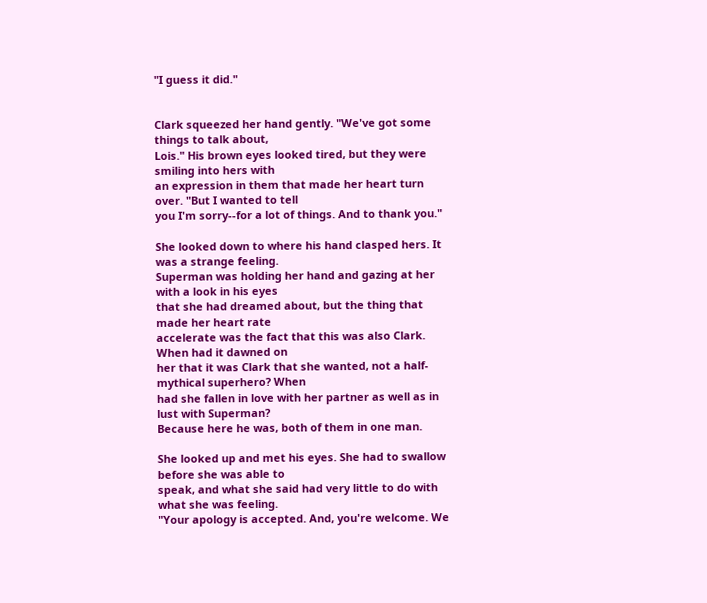"I guess it did."


Clark squeezed her hand gently. "We've got some things to talk about,
Lois." His brown eyes looked tired, but they were smiling into hers with
an expression in them that made her heart turn over. "But I wanted to tell
you I'm sorry--for a lot of things. And to thank you."

She looked down to where his hand clasped hers. It was a strange feeling.
Superman was holding her hand and gazing at her with a look in his eyes
that she had dreamed about, but the thing that made her heart rate
accelerate was the fact that this was also Clark. When had it dawned on
her that it was Clark that she wanted, not a half-mythical superhero? When
had she fallen in love with her partner as well as in lust with Superman?
Because here he was, both of them in one man.

She looked up and met his eyes. She had to swallow before she was able to
speak, and what she said had very little to do with what she was feeling.
"Your apology is accepted. And, you're welcome. We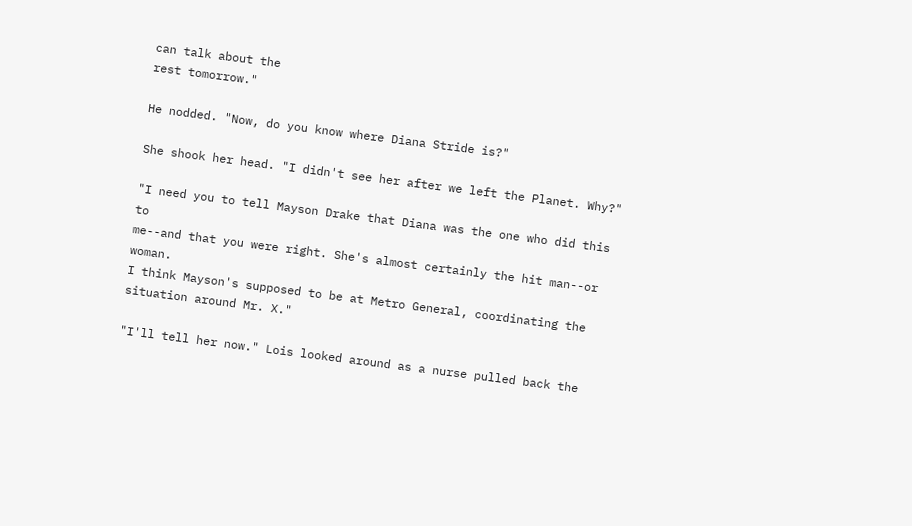can talk about the
rest tomorrow."

He nodded. "Now, do you know where Diana Stride is?"

She shook her head. "I didn't see her after we left the Planet. Why?"

"I need you to tell Mayson Drake that Diana was the one who did this to
me--and that you were right. She's almost certainly the hit man--or woman.
I think Mayson's supposed to be at Metro General, coordinating the
situation around Mr. X."

"I'll tell her now." Lois looked around as a nurse pulled back the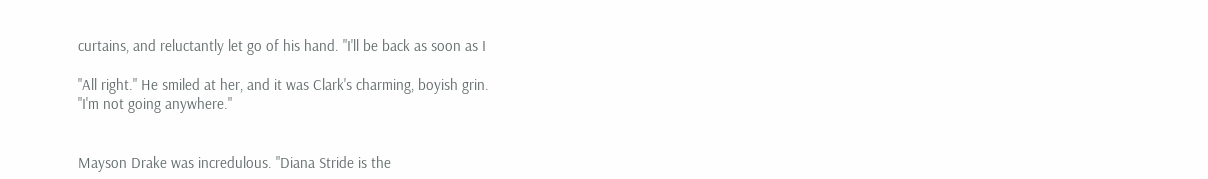curtains, and reluctantly let go of his hand. "I'll be back as soon as I

"All right." He smiled at her, and it was Clark's charming, boyish grin.
"I'm not going anywhere."


Mayson Drake was incredulous. "Diana Stride is the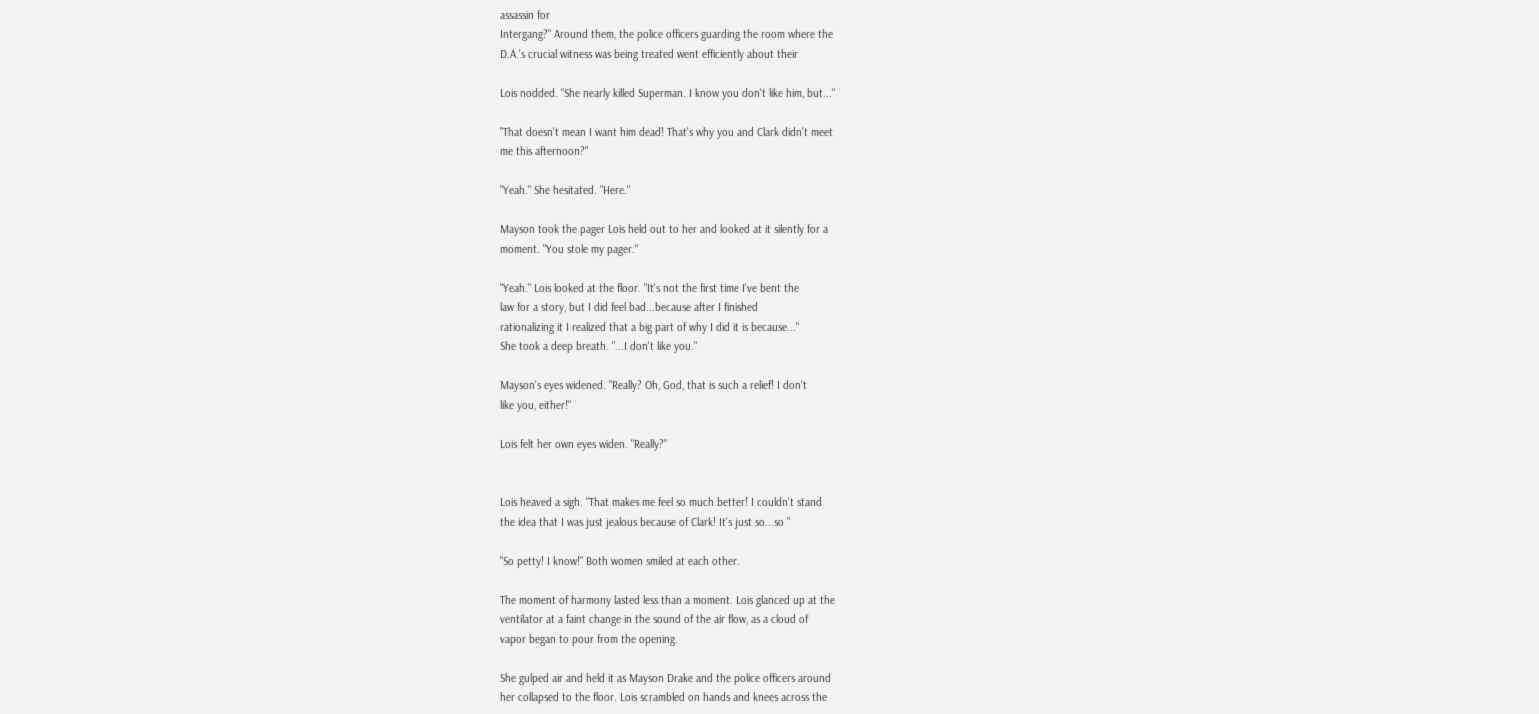assassin for
Intergang?" Around them, the police officers guarding the room where the
D.A.'s crucial witness was being treated went efficiently about their

Lois nodded. "She nearly killed Superman. I know you don't like him, but..."

"That doesn't mean I want him dead! That's why you and Clark didn't meet
me this afternoon?"

"Yeah." She hesitated. "Here."

Mayson took the pager Lois held out to her and looked at it silently for a
moment. "You stole my pager."

"Yeah." Lois looked at the floor. "It's not the first time I've bent the
law for a story, but I did feel bad...because after I finished
rationalizing it I realized that a big part of why I did it is because..."
She took a deep breath. "...I don't like you."

Mayson's eyes widened. "Really? Oh, God, that is such a relief! I don't
like you, either!"

Lois felt her own eyes widen. "Really?"


Lois heaved a sigh. "That makes me feel so much better! I couldn't stand
the idea that I was just jealous because of Clark! It's just so...so "

"So petty! I know!" Both women smiled at each other.

The moment of harmony lasted less than a moment. Lois glanced up at the
ventilator at a faint change in the sound of the air flow, as a cloud of
vapor began to pour from the opening.

She gulped air and held it as Mayson Drake and the police officers around
her collapsed to the floor. Lois scrambled on hands and knees across the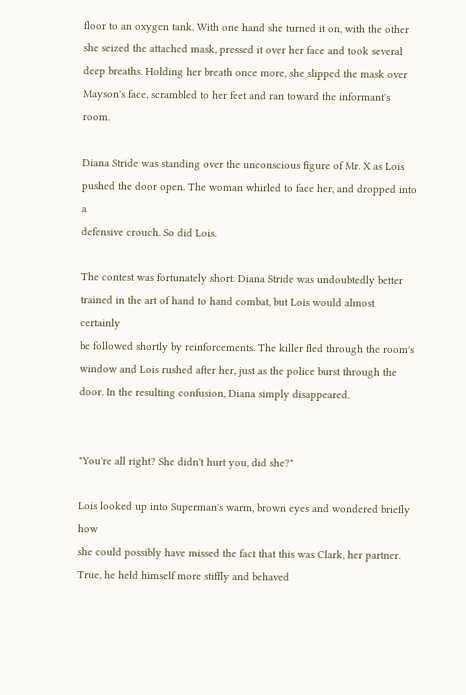floor to an oxygen tank. With one hand she turned it on, with the other
she seized the attached mask, pressed it over her face and took several
deep breaths. Holding her breath once more, she slipped the mask over
Mayson's face, scrambled to her feet and ran toward the informant's room.

Diana Stride was standing over the unconscious figure of Mr. X as Lois
pushed the door open. The woman whirled to face her, and dropped into a
defensive crouch. So did Lois.

The contest was fortunately short. Diana Stride was undoubtedly better
trained in the art of hand to hand combat, but Lois would almost certainly
be followed shortly by reinforcements. The killer fled through the room's
window and Lois rushed after her, just as the police burst through the
door. In the resulting confusion, Diana simply disappeared.


"You're all right? She didn't hurt you, did she?"

Lois looked up into Superman's warm, brown eyes and wondered briefly how
she could possibly have missed the fact that this was Clark, her partner.
True, he held himself more stiffly and behaved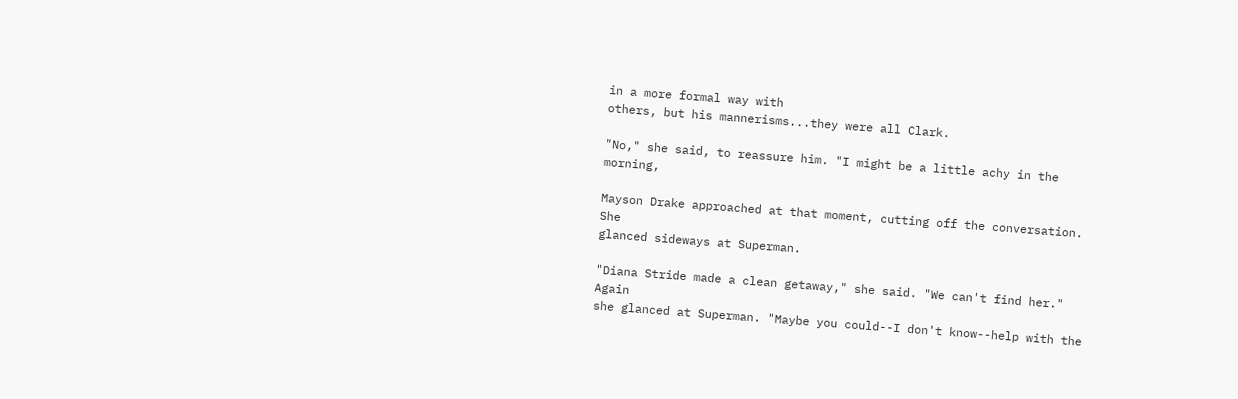in a more formal way with
others, but his mannerisms...they were all Clark.

"No," she said, to reassure him. "I might be a little achy in the morning,

Mayson Drake approached at that moment, cutting off the conversation. She
glanced sideways at Superman.

"Diana Stride made a clean getaway," she said. "We can't find her." Again
she glanced at Superman. "Maybe you could--I don't know--help with the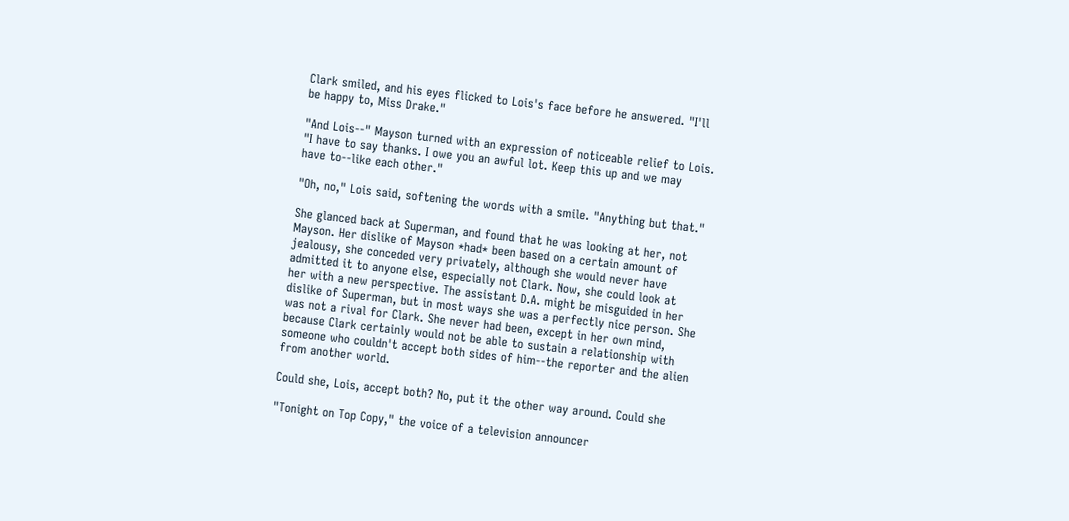Clark smiled, and his eyes flicked to Lois's face before he answered. "I'll
be happy to, Miss Drake."

"And Lois--" Mayson turned with an expression of noticeable relief to Lois.
"I have to say thanks. I owe you an awful lot. Keep this up and we may
have to--like each other."

"Oh, no," Lois said, softening the words with a smile. "Anything but that."

She glanced back at Superman, and found that he was looking at her, not
Mayson. Her dislike of Mayson *had* been based on a certain amount of
jealousy, she conceded very privately, although she would never have
admitted it to anyone else, especially not Clark. Now, she could look at
her with a new perspective. The assistant D.A. might be misguided in her
dislike of Superman, but in most ways she was a perfectly nice person. She
was not a rival for Clark. She never had been, except in her own mind,
because Clark certainly would not be able to sustain a relationship with
someone who couldn't accept both sides of him--the reporter and the alien
from another world.

Could she, Lois, accept both? No, put it the other way around. Could she

"Tonight on Top Copy," the voice of a television announcer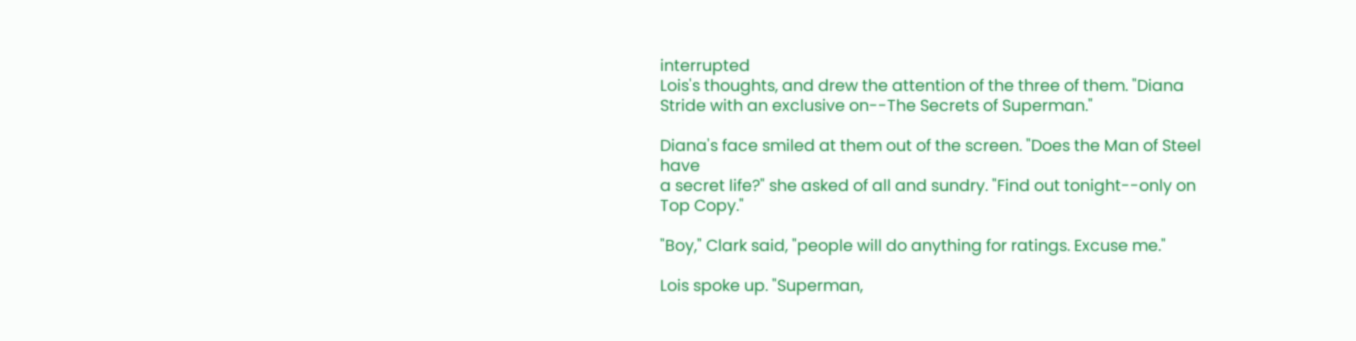interrupted
Lois's thoughts, and drew the attention of the three of them. "Diana
Stride with an exclusive on--The Secrets of Superman."

Diana's face smiled at them out of the screen. "Does the Man of Steel have
a secret life?" she asked of all and sundry. "Find out tonight--only on
Top Copy."

"Boy," Clark said, "people will do anything for ratings. Excuse me."

Lois spoke up. "Superman,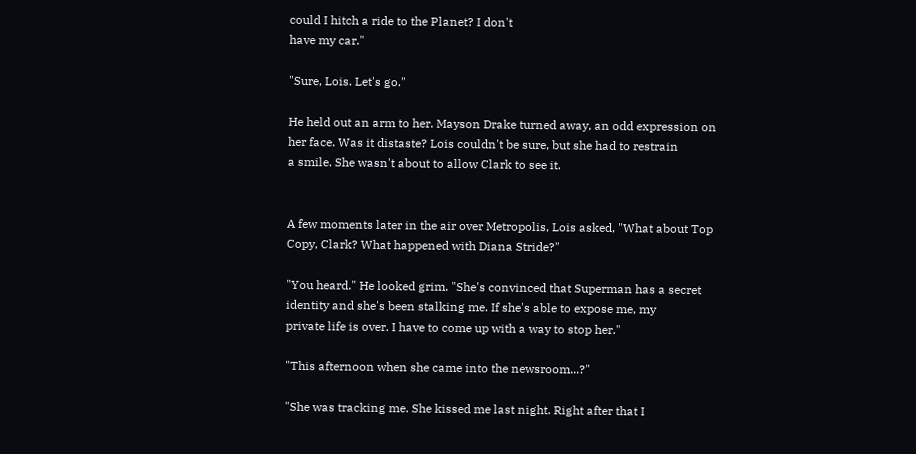could I hitch a ride to the Planet? I don't
have my car."

"Sure, Lois. Let's go."

He held out an arm to her. Mayson Drake turned away, an odd expression on
her face. Was it distaste? Lois couldn't be sure, but she had to restrain
a smile. She wasn't about to allow Clark to see it.


A few moments later in the air over Metropolis, Lois asked, "What about Top
Copy, Clark? What happened with Diana Stride?"

"You heard." He looked grim. "She's convinced that Superman has a secret
identity and she's been stalking me. If she's able to expose me, my
private life is over. I have to come up with a way to stop her."

"This afternoon when she came into the newsroom...?"

"She was tracking me. She kissed me last night. Right after that I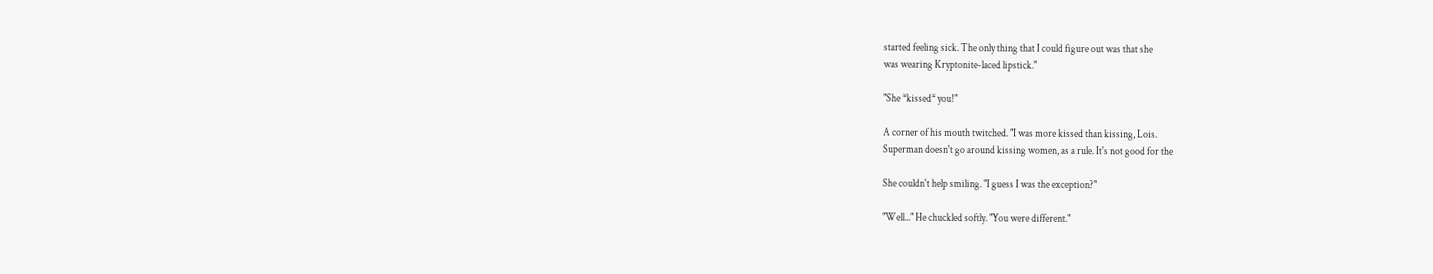started feeling sick. The only thing that I could figure out was that she
was wearing Kryptonite-laced lipstick."

"She *kissed* you!"

A corner of his mouth twitched. "I was more kissed than kissing, Lois.
Superman doesn't go around kissing women, as a rule. It's not good for the

She couldn't help smiling. "I guess I was the exception?"

"Well..." He chuckled softly. "You were different."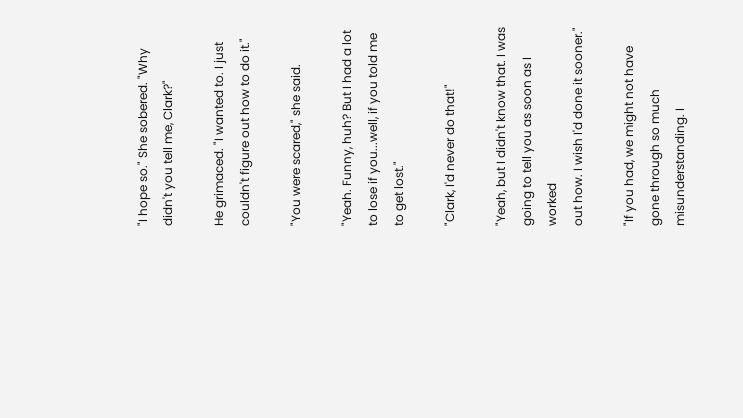"I hope so." She sobered. "Why didn't you tell me, Clark?"

He grimaced. "I wanted to. I just couldn't figure out how to do it."

"You were scared," she said.

"Yeah. Funny, huh? But I had a lot to lose if you...well, if you told me
to get lost."

"Clark, I'd never do that!"

"Yeah, but I didn't know that. I was going to tell you as soon as I worked
out how. I wish I'd done it sooner."

"If you had, we might not have gone through so much misunderstanding. I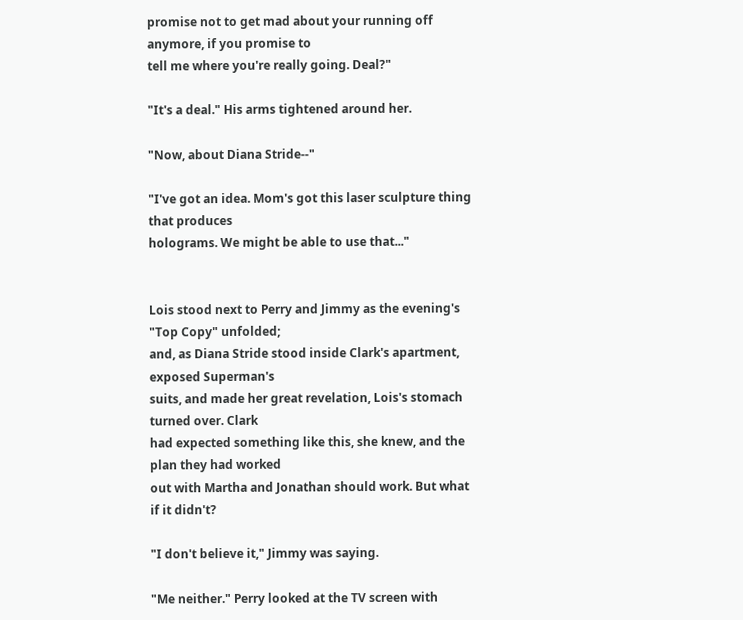promise not to get mad about your running off anymore, if you promise to
tell me where you're really going. Deal?"

"It's a deal." His arms tightened around her.

"Now, about Diana Stride--"

"I've got an idea. Mom's got this laser sculpture thing that produces
holograms. We might be able to use that..."


Lois stood next to Perry and Jimmy as the evening's "Top Copy" unfolded;
and, as Diana Stride stood inside Clark's apartment, exposed Superman's
suits, and made her great revelation, Lois's stomach turned over. Clark
had expected something like this, she knew, and the plan they had worked
out with Martha and Jonathan should work. But what if it didn't?

"I don't believe it," Jimmy was saying.

"Me neither." Perry looked at the TV screen with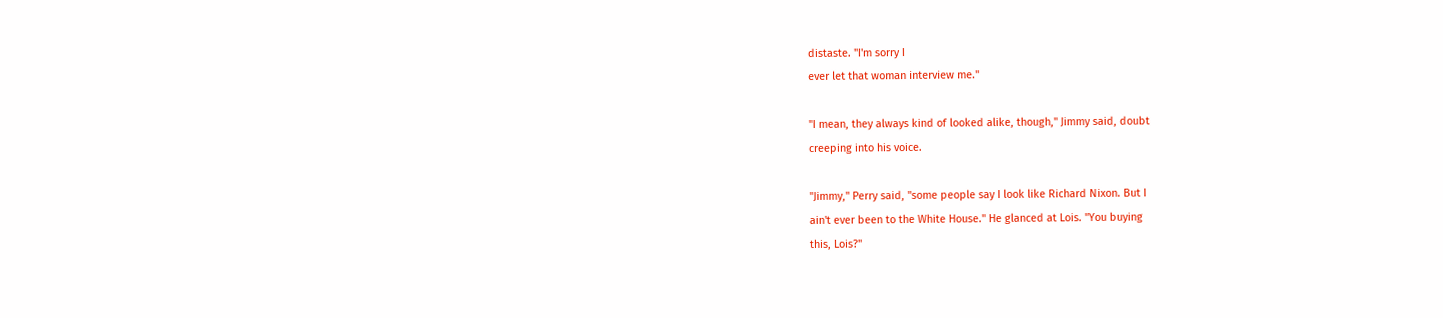distaste. "I'm sorry I
ever let that woman interview me."

"I mean, they always kind of looked alike, though," Jimmy said, doubt
creeping into his voice.

"Jimmy," Perry said, "some people say I look like Richard Nixon. But I
ain't ever been to the White House." He glanced at Lois. "You buying
this, Lois?"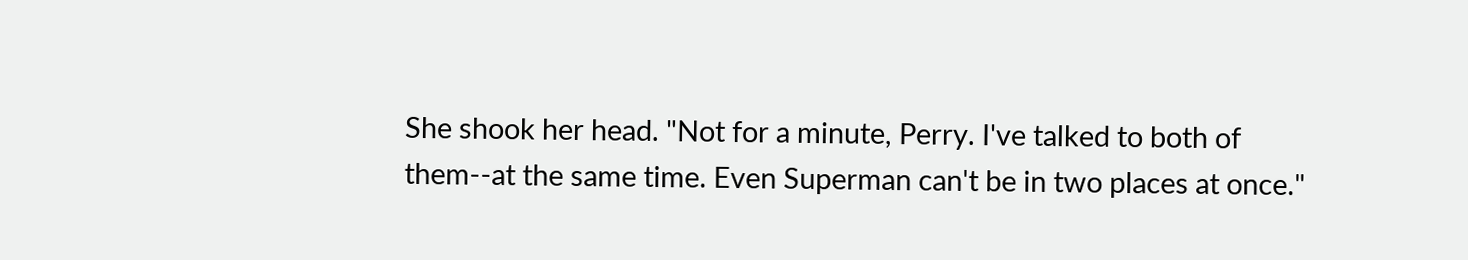She shook her head. "Not for a minute, Perry. I've talked to both of
them--at the same time. Even Superman can't be in two places at once."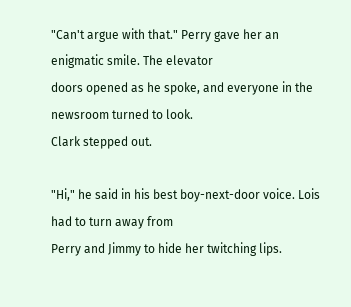"Can't argue with that." Perry gave her an enigmatic smile. The elevator
doors opened as he spoke, and everyone in the newsroom turned to look.
Clark stepped out.

"Hi," he said in his best boy-next-door voice. Lois had to turn away from
Perry and Jimmy to hide her twitching lips.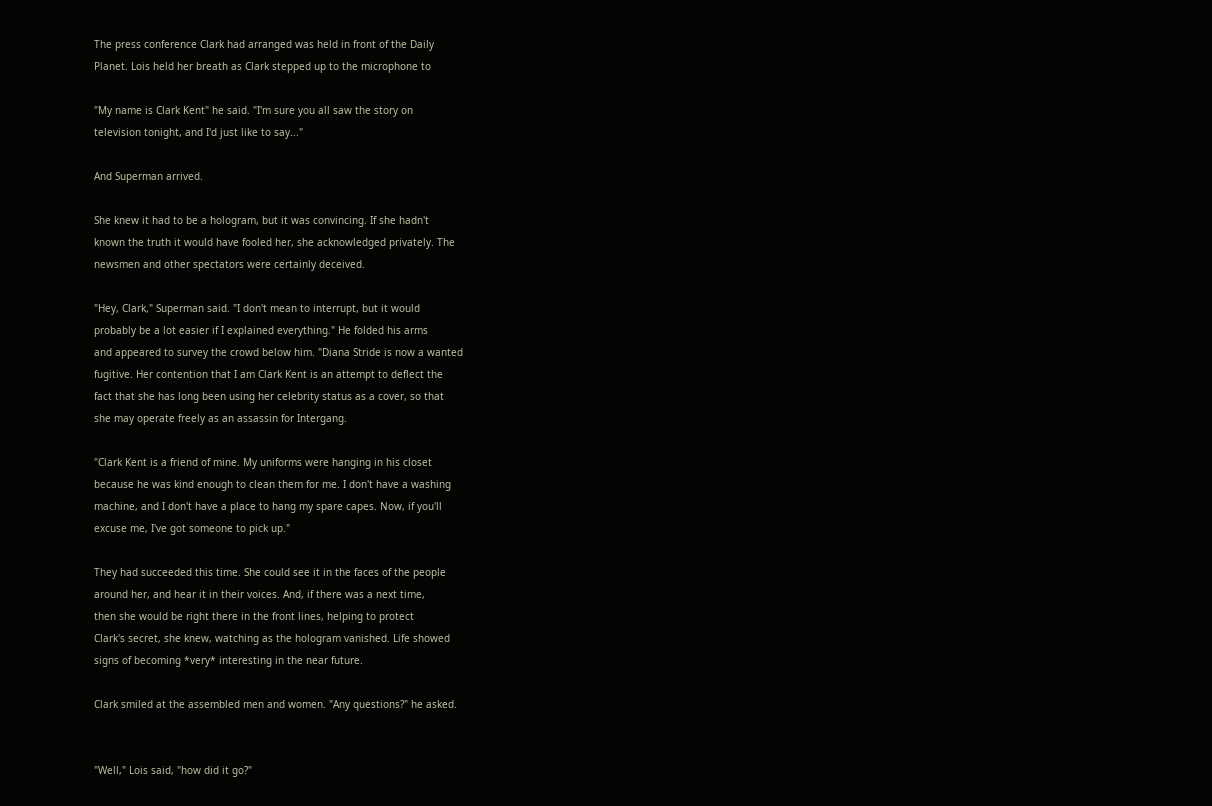The press conference Clark had arranged was held in front of the Daily
Planet. Lois held her breath as Clark stepped up to the microphone to

"My name is Clark Kent" he said. "I'm sure you all saw the story on
television tonight, and I'd just like to say..."

And Superman arrived.

She knew it had to be a hologram, but it was convincing. If she hadn't
known the truth it would have fooled her, she acknowledged privately. The
newsmen and other spectators were certainly deceived.

"Hey, Clark," Superman said. "I don't mean to interrupt, but it would
probably be a lot easier if I explained everything." He folded his arms
and appeared to survey the crowd below him. "Diana Stride is now a wanted
fugitive. Her contention that I am Clark Kent is an attempt to deflect the
fact that she has long been using her celebrity status as a cover, so that
she may operate freely as an assassin for Intergang.

"Clark Kent is a friend of mine. My uniforms were hanging in his closet
because he was kind enough to clean them for me. I don't have a washing
machine, and I don't have a place to hang my spare capes. Now, if you'll
excuse me, I've got someone to pick up."

They had succeeded this time. She could see it in the faces of the people
around her, and hear it in their voices. And, if there was a next time,
then she would be right there in the front lines, helping to protect
Clark's secret, she knew, watching as the hologram vanished. Life showed
signs of becoming *very* interesting in the near future.

Clark smiled at the assembled men and women. "Any questions?" he asked.


"Well," Lois said, "how did it go?"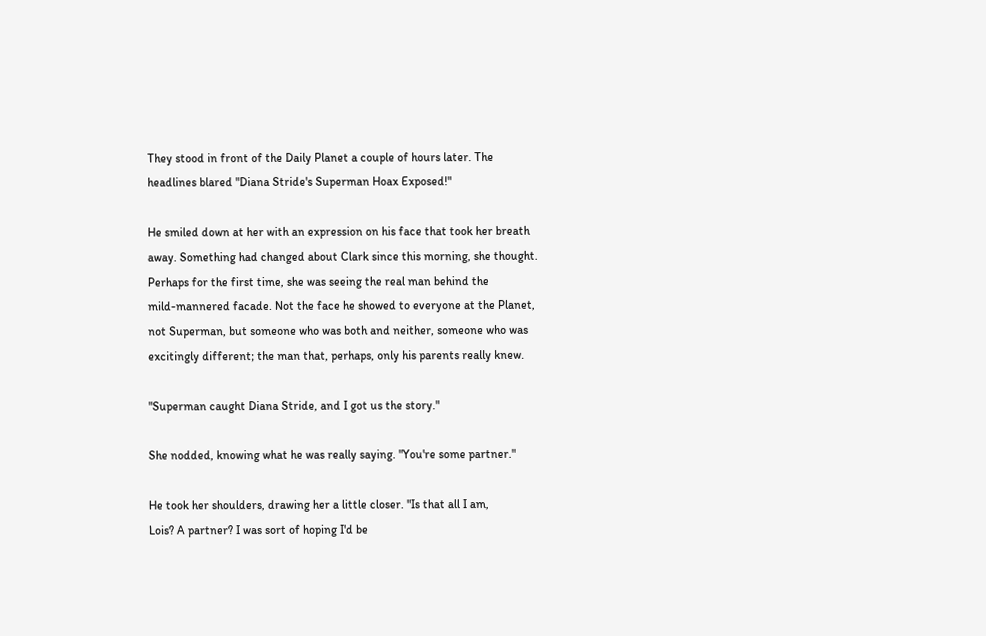They stood in front of the Daily Planet a couple of hours later. The
headlines blared "Diana Stride's Superman Hoax Exposed!"

He smiled down at her with an expression on his face that took her breath
away. Something had changed about Clark since this morning, she thought.
Perhaps for the first time, she was seeing the real man behind the
mild-mannered facade. Not the face he showed to everyone at the Planet,
not Superman, but someone who was both and neither, someone who was
excitingly different; the man that, perhaps, only his parents really knew.

"Superman caught Diana Stride, and I got us the story."

She nodded, knowing what he was really saying. "You're some partner."

He took her shoulders, drawing her a little closer. "Is that all I am,
Lois? A partner? I was sort of hoping I'd be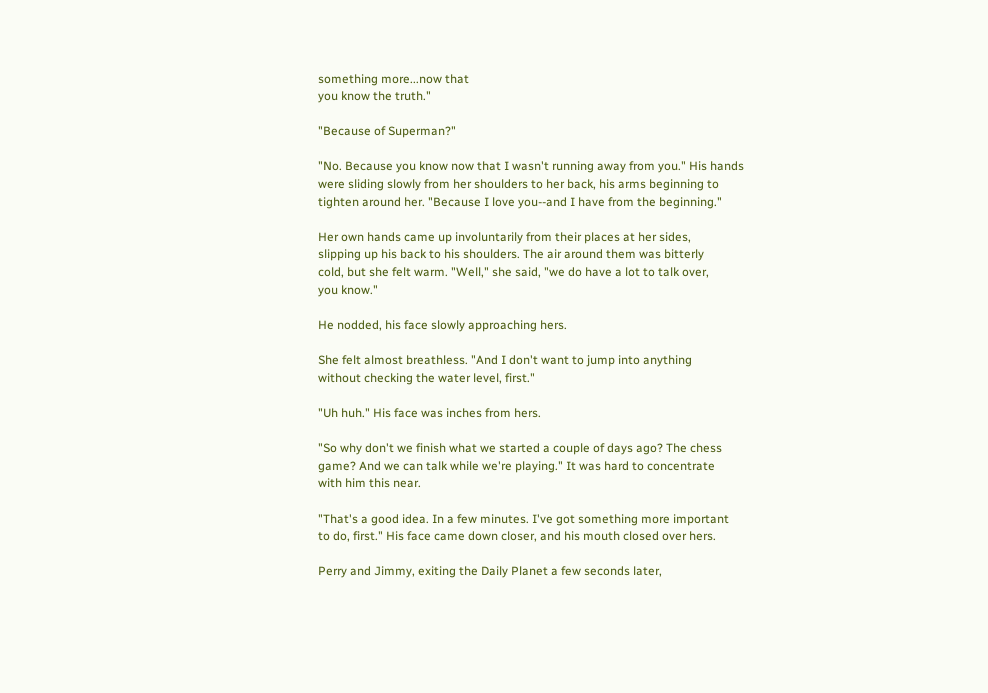something more...now that
you know the truth."

"Because of Superman?"

"No. Because you know now that I wasn't running away from you." His hands
were sliding slowly from her shoulders to her back, his arms beginning to
tighten around her. "Because I love you--and I have from the beginning."

Her own hands came up involuntarily from their places at her sides,
slipping up his back to his shoulders. The air around them was bitterly
cold, but she felt warm. "Well," she said, "we do have a lot to talk over,
you know."

He nodded, his face slowly approaching hers.

She felt almost breathless. "And I don't want to jump into anything
without checking the water level, first."

"Uh huh." His face was inches from hers.

"So why don't we finish what we started a couple of days ago? The chess
game? And we can talk while we're playing." It was hard to concentrate
with him this near.

"That's a good idea. In a few minutes. I've got something more important
to do, first." His face came down closer, and his mouth closed over hers.

Perry and Jimmy, exiting the Daily Planet a few seconds later,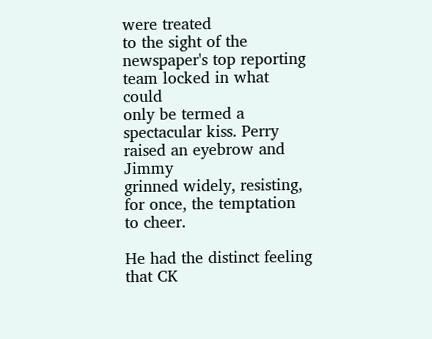were treated
to the sight of the newspaper's top reporting team locked in what could
only be termed a spectacular kiss. Perry raised an eyebrow and Jimmy
grinned widely, resisting, for once, the temptation to cheer.

He had the distinct feeling that CK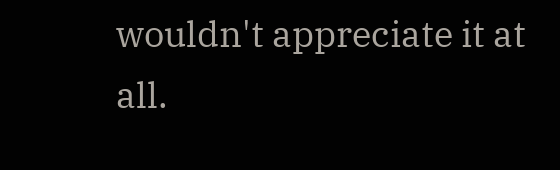wouldn't appreciate it at all.